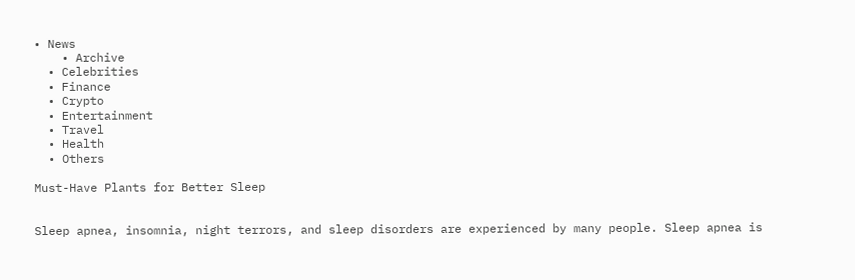• News
    • Archive
  • Celebrities
  • Finance
  • Crypto
  • Entertainment
  • Travel
  • Health
  • Others

Must-Have Plants for Better Sleep


Sleep apnea, insomnia, night terrors, and sleep disorders are experienced by many people. Sleep apnea is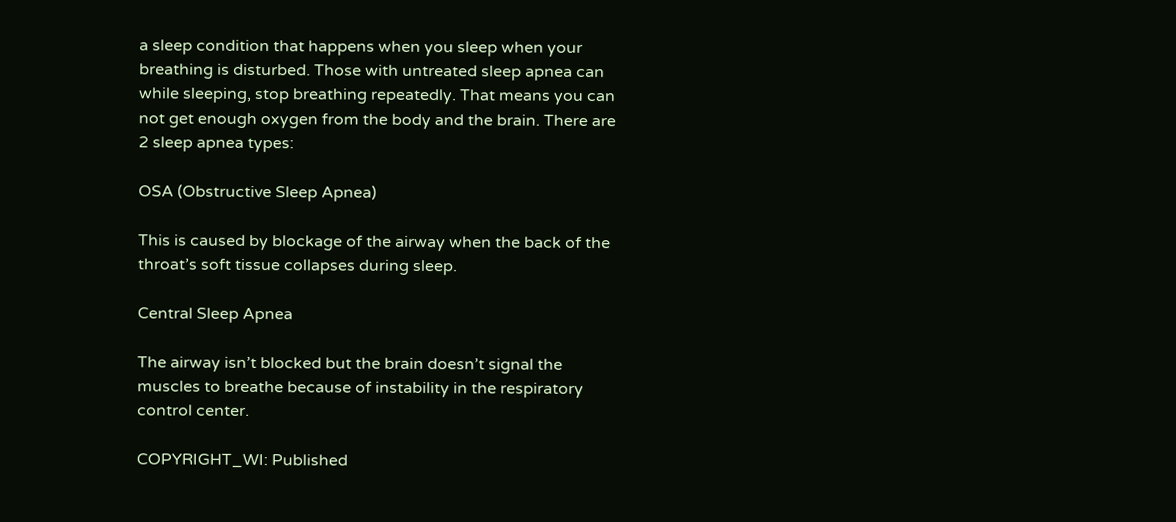a sleep condition that happens when you sleep when your breathing is disturbed. Those with untreated sleep apnea can while sleeping, stop breathing repeatedly. That means you can not get enough oxygen from the body and the brain. There are 2 sleep apnea types:

OSA (Obstructive Sleep Apnea)

This is caused by blockage of the airway when the back of the throat’s soft tissue collapses during sleep.

Central Sleep Apnea

The airway isn’t blocked but the brain doesn’t signal the muscles to breathe because of instability in the respiratory control center.

COPYRIGHT_WI: Published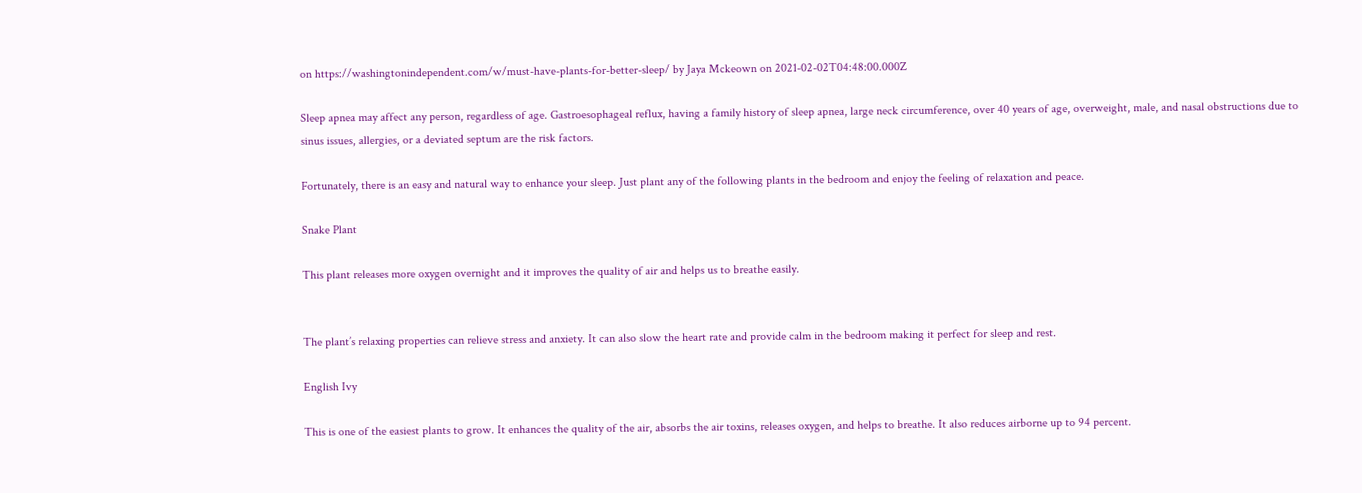on https://washingtonindependent.com/w/must-have-plants-for-better-sleep/ by Jaya Mckeown on 2021-02-02T04:48:00.000Z

Sleep apnea may affect any person, regardless of age. Gastroesophageal reflux, having a family history of sleep apnea, large neck circumference, over 40 years of age, overweight, male, and nasal obstructions due to sinus issues, allergies, or a deviated septum are the risk factors.

Fortunately, there is an easy and natural way to enhance your sleep. Just plant any of the following plants in the bedroom and enjoy the feeling of relaxation and peace.

Snake Plant

This plant releases more oxygen overnight and it improves the quality of air and helps us to breathe easily.


The plant’s relaxing properties can relieve stress and anxiety. It can also slow the heart rate and provide calm in the bedroom making it perfect for sleep and rest.

English Ivy

This is one of the easiest plants to grow. It enhances the quality of the air, absorbs the air toxins, releases oxygen, and helps to breathe. It also reduces airborne up to 94 percent.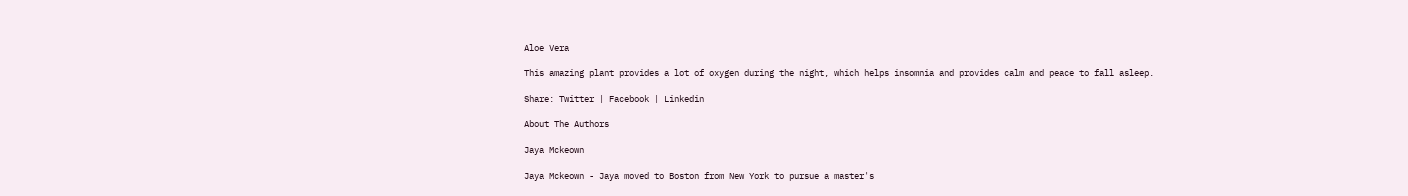Aloe Vera

This amazing plant provides a lot of oxygen during the night, which helps insomnia and provides calm and peace to fall asleep.

Share: Twitter | Facebook | Linkedin

About The Authors

Jaya Mckeown

Jaya Mckeown - Jaya moved to Boston from New York to pursue a master's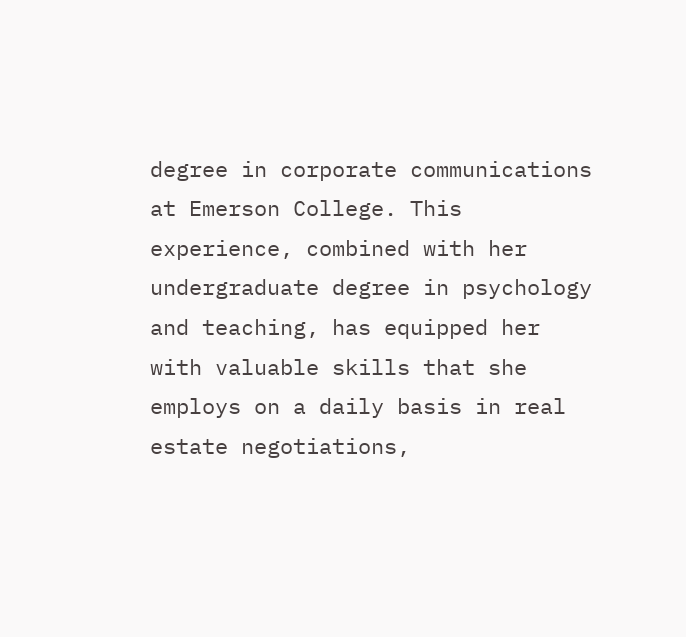degree in corporate communications at Emerson College. This experience, combined with her undergraduate degree in psychology and teaching, has equipped her with valuable skills that she employs on a daily basis in real estate negotiations,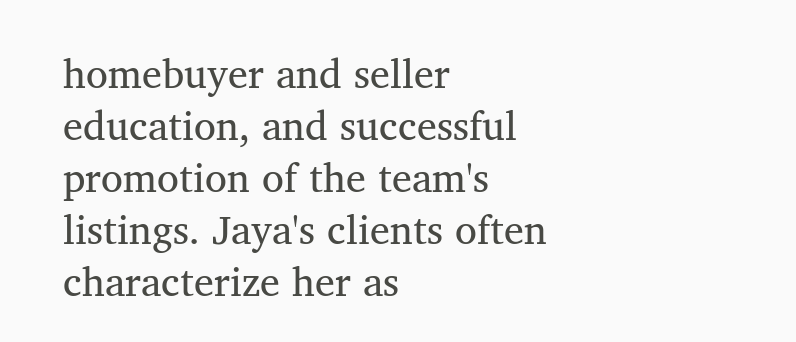homebuyer and seller education, and successful promotion of the team's listings. Jaya's clients often characterize her as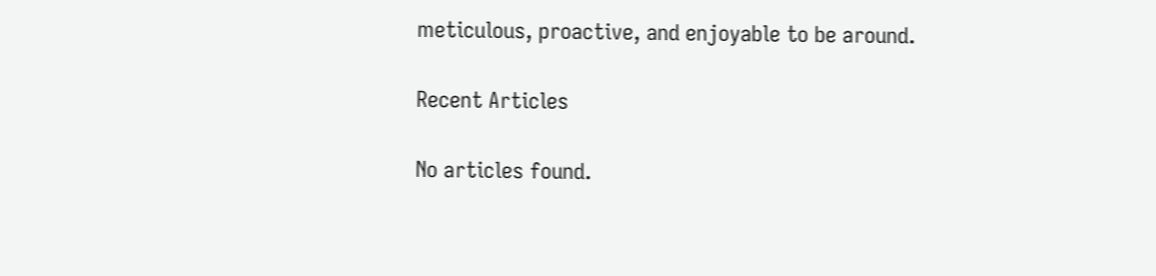meticulous, proactive, and enjoyable to be around.

Recent Articles

No articles found.